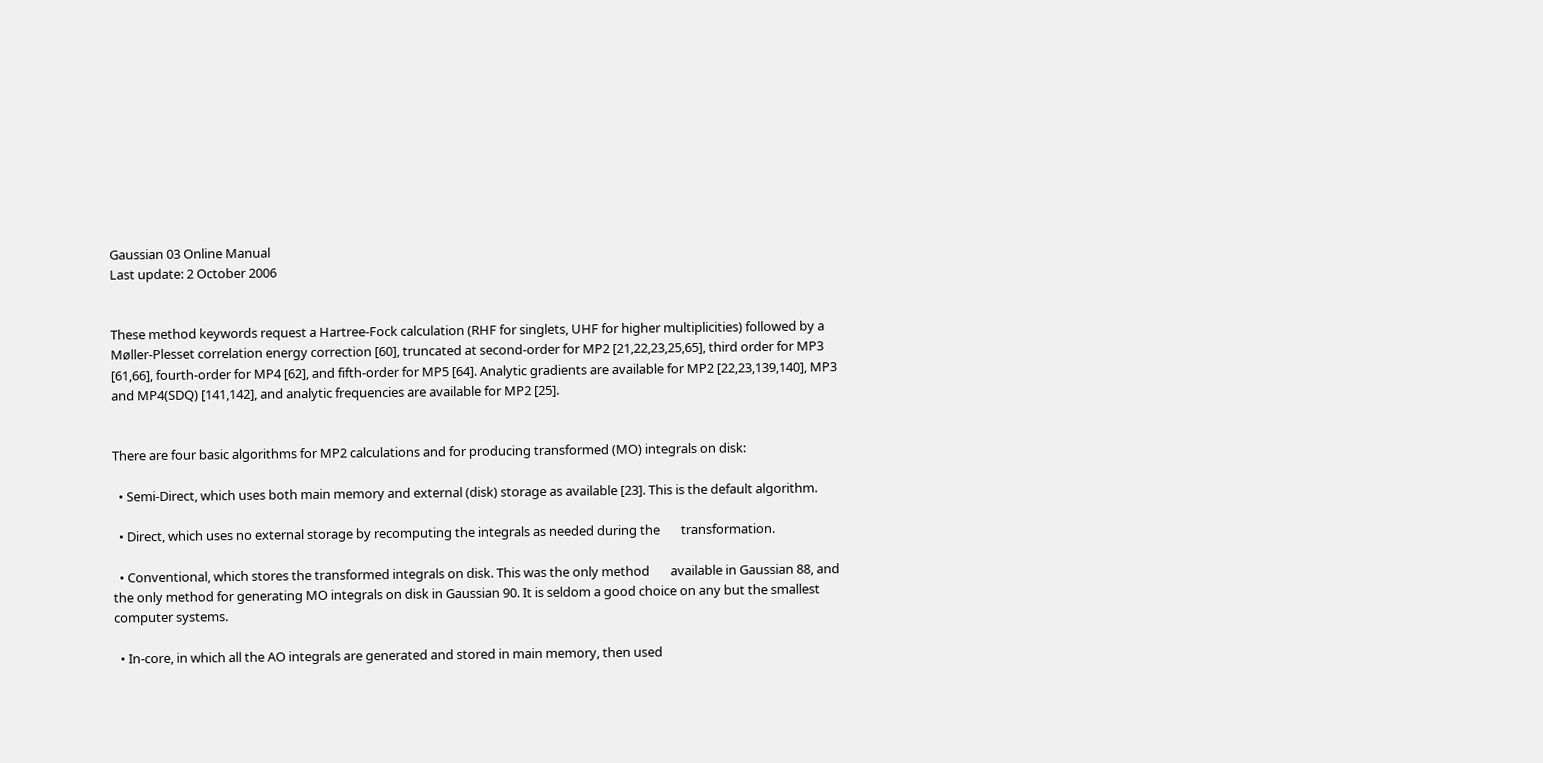Gaussian 03 Online Manual
Last update: 2 October 2006


These method keywords request a Hartree-Fock calculation (RHF for singlets, UHF for higher multiplicities) followed by a Møller-Plesset correlation energy correction [60], truncated at second-order for MP2 [21,22,23,25,65], third order for MP3 [61,66], fourth-order for MP4 [62], and fifth-order for MP5 [64]. Analytic gradients are available for MP2 [22,23,139,140], MP3 and MP4(SDQ) [141,142], and analytic frequencies are available for MP2 [25].


There are four basic algorithms for MP2 calculations and for producing transformed (MO) integrals on disk:

  • Semi-Direct, which uses both main memory and external (disk) storage as available [23]. This is the default algorithm.

  • Direct, which uses no external storage by recomputing the integrals as needed during the       transformation.

  • Conventional, which stores the transformed integrals on disk. This was the only method       available in Gaussian 88, and the only method for generating MO integrals on disk in Gaussian 90. It is seldom a good choice on any but the smallest computer systems.

  • In-core, in which all the AO integrals are generated and stored in main memory, then used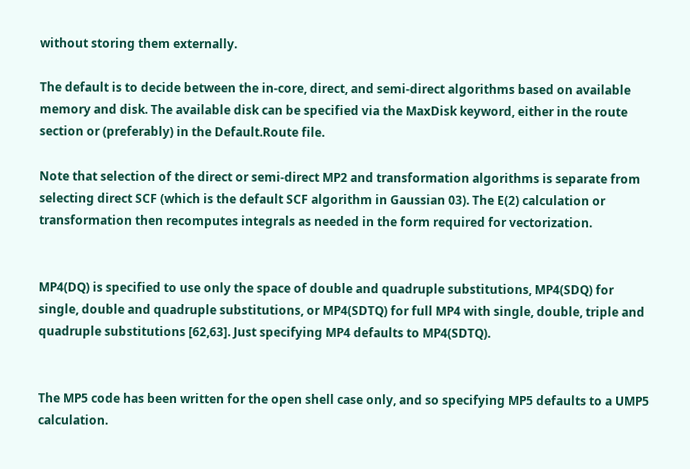without storing them externally.

The default is to decide between the in-core, direct, and semi-direct algorithms based on available memory and disk. The available disk can be specified via the MaxDisk keyword, either in the route section or (preferably) in the Default.Route file.

Note that selection of the direct or semi-direct MP2 and transformation algorithms is separate from selecting direct SCF (which is the default SCF algorithm in Gaussian 03). The E(2) calculation or transformation then recomputes integrals as needed in the form required for vectorization.


MP4(DQ) is specified to use only the space of double and quadruple substitutions, MP4(SDQ) for single, double and quadruple substitutions, or MP4(SDTQ) for full MP4 with single, double, triple and quadruple substitutions [62,63]. Just specifying MP4 defaults to MP4(SDTQ).


The MP5 code has been written for the open shell case only, and so specifying MP5 defaults to a UMP5 calculation.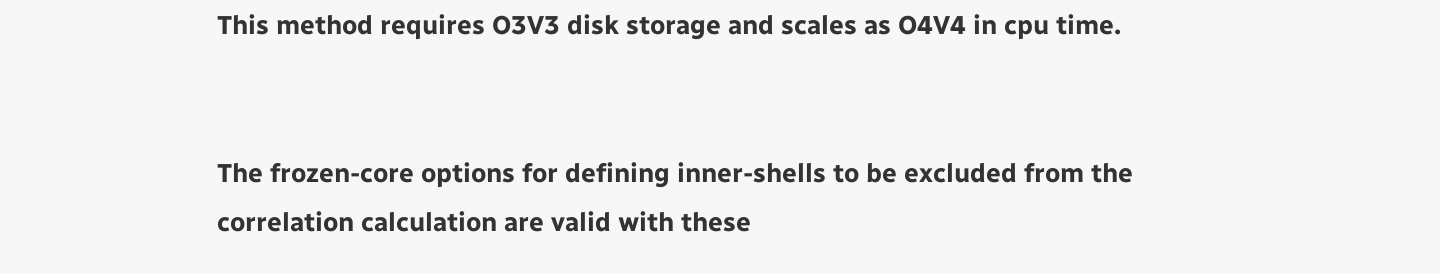This method requires O3V3 disk storage and scales as O4V4 in cpu time.


The frozen-core options for defining inner-shells to be excluded from the correlation calculation are valid with these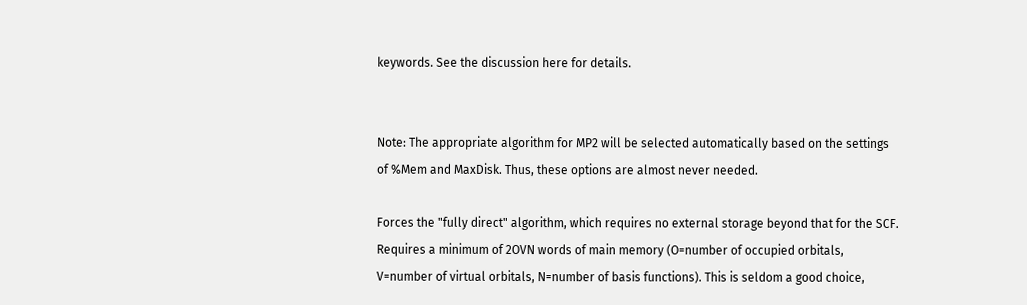keywords. See the discussion here for details.


Note: The appropriate algorithm for MP2 will be selected automatically based on the settings of %Mem and MaxDisk. Thus, these options are almost never needed.

Forces the "fully direct" algorithm, which requires no external storage beyond that for the SCF. Requires a minimum of 2OVN words of main memory (O=number of occupied orbitals, V=number of virtual orbitals, N=number of basis functions). This is seldom a good choice,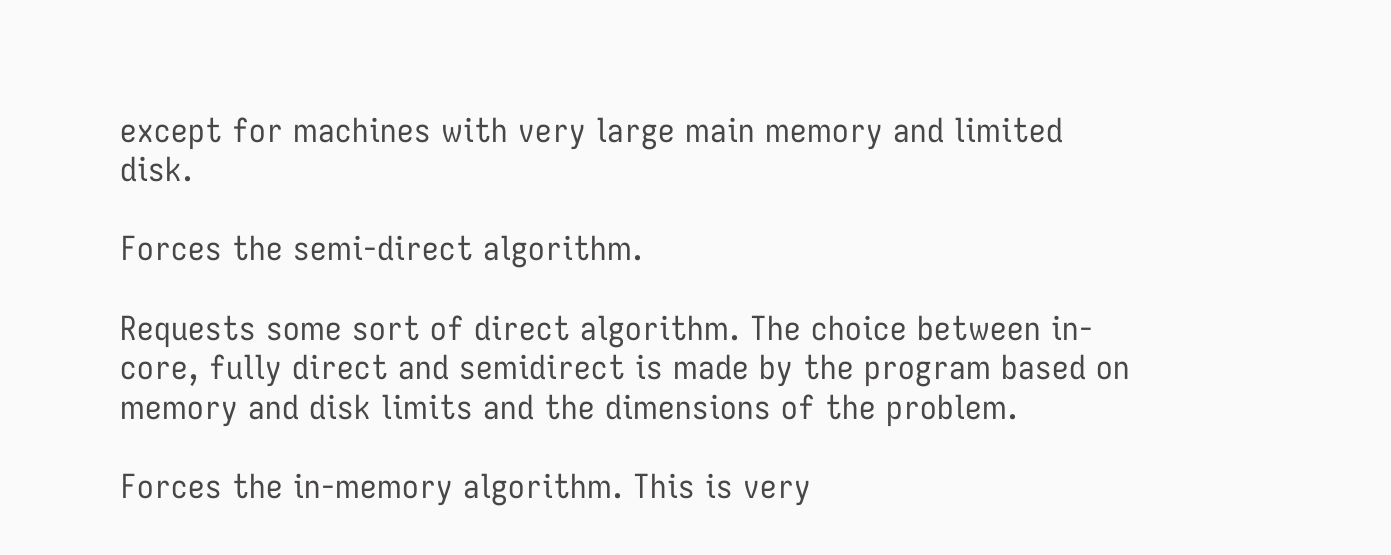except for machines with very large main memory and limited disk.

Forces the semi-direct algorithm.

Requests some sort of direct algorithm. The choice between in-core, fully direct and semidirect is made by the program based on memory and disk limits and the dimensions of the problem.

Forces the in-memory algorithm. This is very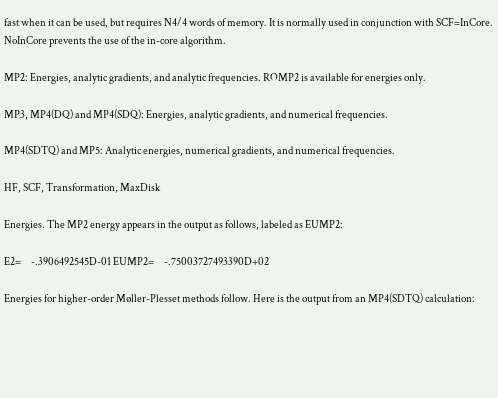fast when it can be used, but requires N4/4 words of memory. It is normally used in conjunction with SCF=InCore. NoInCore prevents the use of the in-core algorithm.

MP2: Energies, analytic gradients, and analytic frequencies. ROMP2 is available for energies only.

MP3, MP4(DQ) and MP4(SDQ): Energies, analytic gradients, and numerical frequencies.

MP4(SDTQ) and MP5: Analytic energies, numerical gradients, and numerical frequencies.

HF, SCF, Transformation, MaxDisk

Energies. The MP2 energy appears in the output as follows, labeled as EUMP2:

E2=     -.3906492545D-01 EUMP2=     -.75003727493390D+02

Energies for higher-order Møller-Plesset methods follow. Here is the output from an MP4(SDTQ) calculation: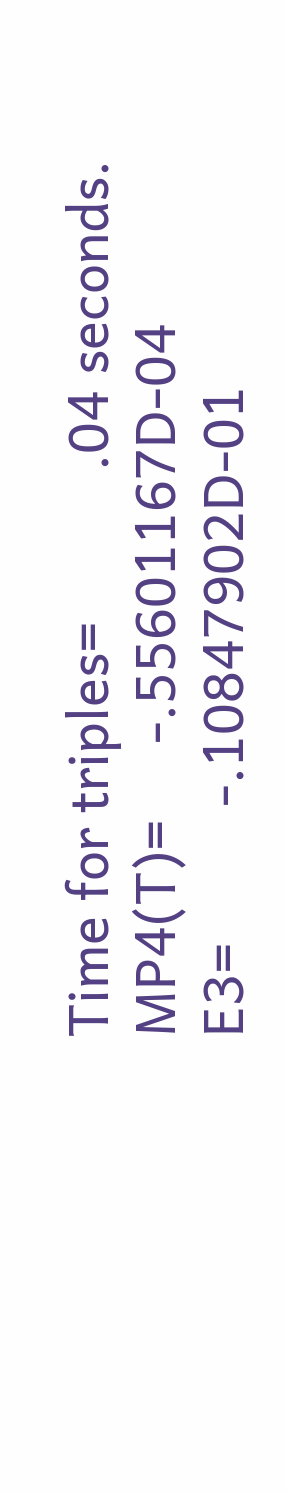Time for triples=          .04 seconds.
MP4(T)=     -.55601167D-04
E3=         -.10847902D-01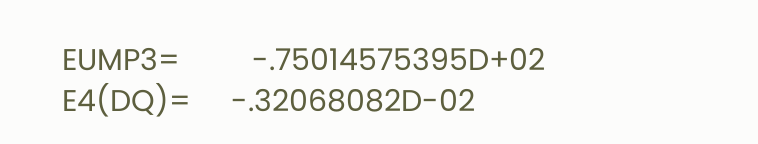EUMP3=         -.75014575395D+02
E4(DQ)=     -.32068082D-02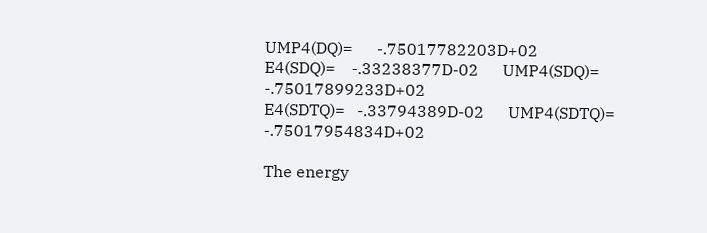UMP4(DQ)=      -.75017782203D+02
E4(SDQ)=    -.33238377D-02      UMP4(SDQ)=     -.75017899233D+02
E4(SDTQ)=   -.33794389D-02      UMP4(SDTQ)=    -.75017954834D+02

The energy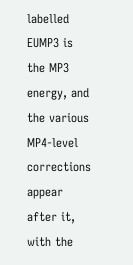labelled EUMP3 is the MP3 energy, and the various MP4-level corrections appear after it, with the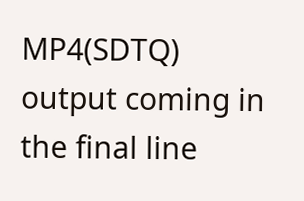MP4(SDTQ) output coming in the final line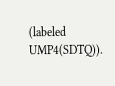(labeled UMP4(SDTQ)).